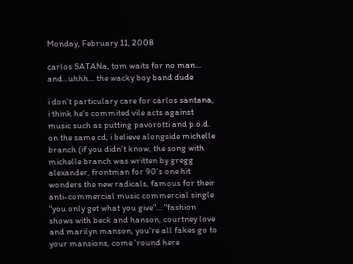Monday, February 11, 2008

carlos SATANa, tom waits for no man... and...uhhh... the wacky boy band dude

i don't particulary care for carlos santana,
i think he's commited vile acts against music such as putting pavorotti and p.o.d. on the same cd, i believe alongside michelle branch (if you didn't know, the song with michelle branch was written by gregg alexander, frontman for 90's one hit wonders the new radicals, famous for their anti-commercial music commercial single "you only get what you give"... "fashion shows with beck and hanson, courtney love and marilyn manson, you're all fakes go to your mansions, come 'round here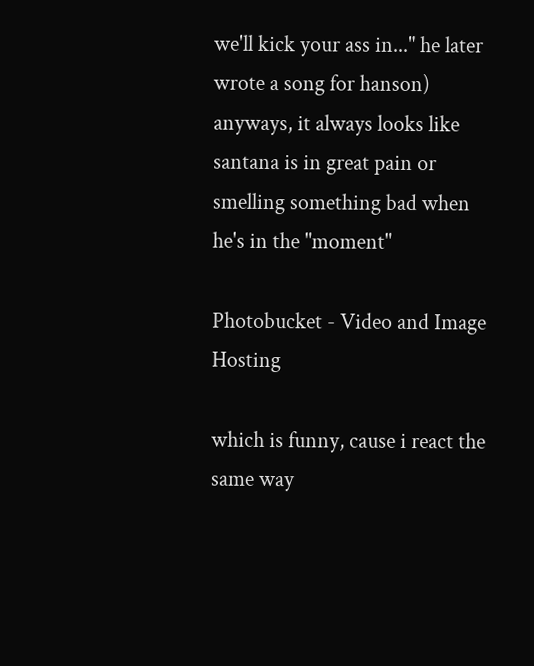we'll kick your ass in..." he later wrote a song for hanson)
anyways, it always looks like santana is in great pain or smelling something bad when he's in the "moment"

Photobucket - Video and Image Hosting

which is funny, cause i react the same way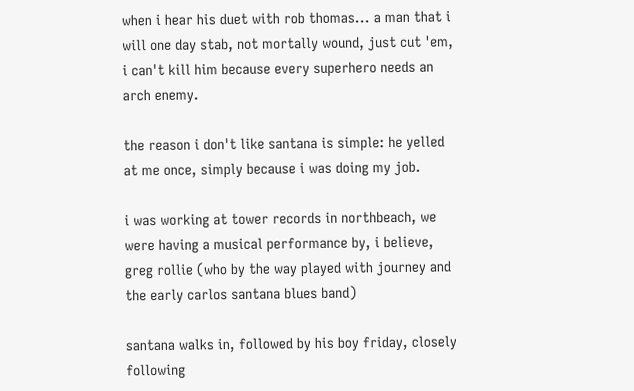when i hear his duet with rob thomas... a man that i will one day stab, not mortally wound, just cut 'em, i can't kill him because every superhero needs an arch enemy.

the reason i don't like santana is simple: he yelled at me once, simply because i was doing my job.

i was working at tower records in northbeach, we were having a musical performance by, i believe, greg rollie (who by the way played with journey and the early carlos santana blues band)

santana walks in, followed by his boy friday, closely following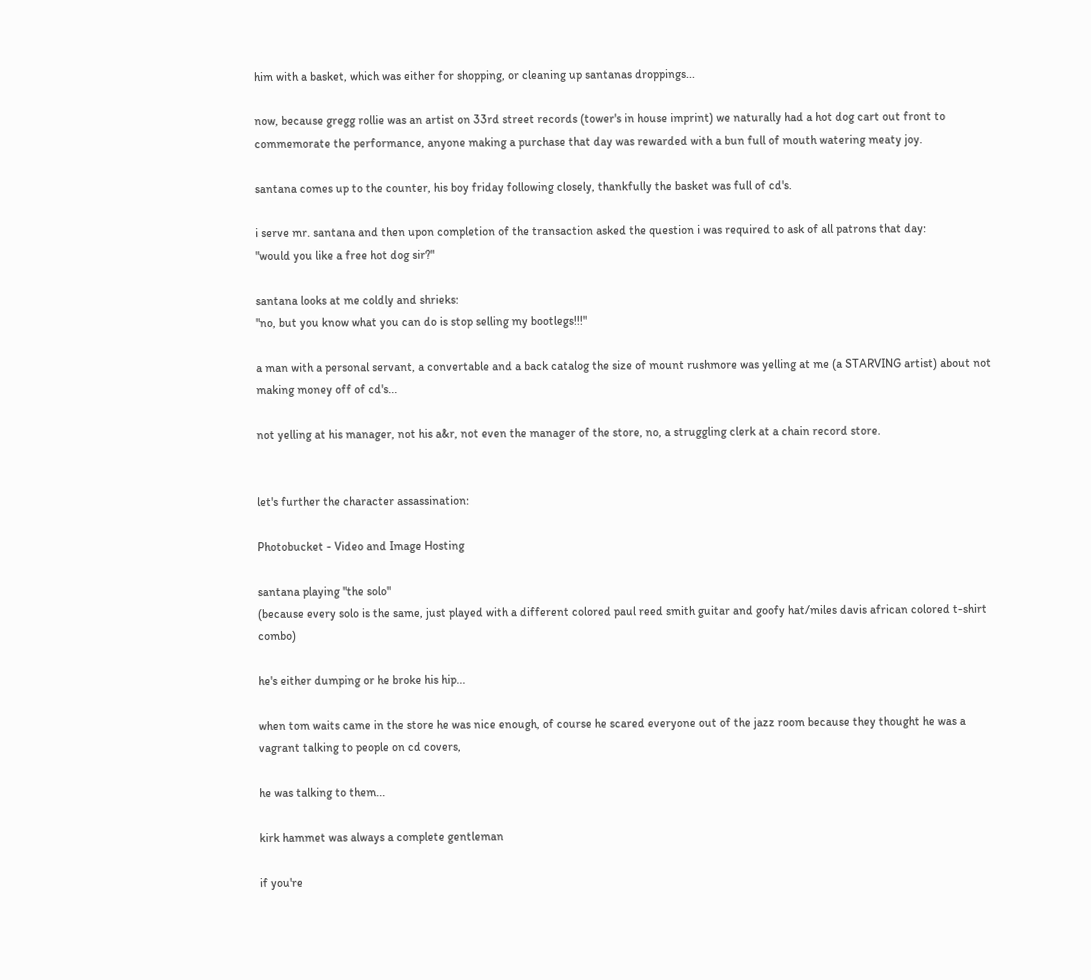him with a basket, which was either for shopping, or cleaning up santanas droppings...

now, because gregg rollie was an artist on 33rd street records (tower's in house imprint) we naturally had a hot dog cart out front to commemorate the performance, anyone making a purchase that day was rewarded with a bun full of mouth watering meaty joy.

santana comes up to the counter, his boy friday following closely, thankfully the basket was full of cd's.

i serve mr. santana and then upon completion of the transaction asked the question i was required to ask of all patrons that day:
"would you like a free hot dog sir?"

santana looks at me coldly and shrieks:
"no, but you know what you can do is stop selling my bootlegs!!!"

a man with a personal servant, a convertable and a back catalog the size of mount rushmore was yelling at me (a STARVING artist) about not making money off of cd's...

not yelling at his manager, not his a&r, not even the manager of the store, no, a struggling clerk at a chain record store.


let's further the character assassination:

Photobucket - Video and Image Hosting

santana playing "the solo"
(because every solo is the same, just played with a different colored paul reed smith guitar and goofy hat/miles davis african colored t-shirt combo)

he's either dumping or he broke his hip...

when tom waits came in the store he was nice enough, of course he scared everyone out of the jazz room because they thought he was a vagrant talking to people on cd covers,

he was talking to them...

kirk hammet was always a complete gentleman

if you're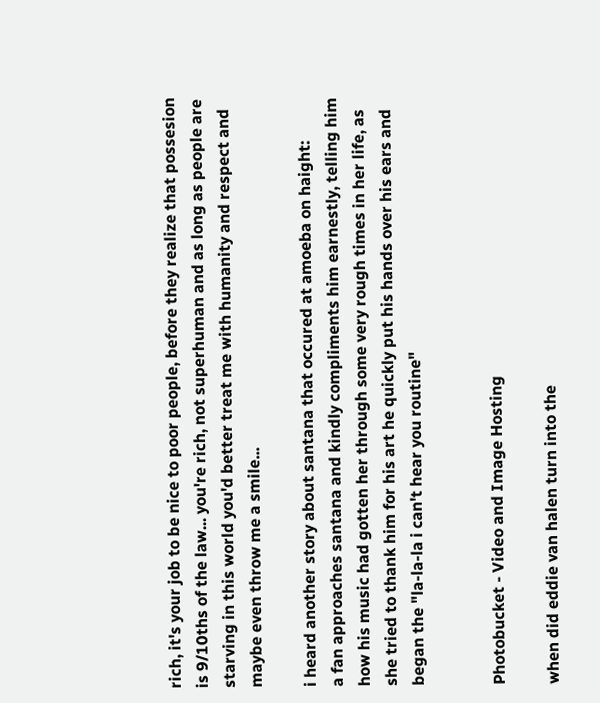rich, it's your job to be nice to poor people, before they realize that possesion is 9/10ths of the law... you're rich, not superhuman and as long as people are starving in this world you'd better treat me with humanity and respect and maybe even throw me a smile...

i heard another story about santana that occured at amoeba on haight:
a fan approaches santana and kindly compliments him earnestly, telling him how his music had gotten her through some very rough times in her life, as she tried to thank him for his art he quickly put his hands over his ears and began the "la-la-la i can't hear you routine"


Photobucket - Video and Image Hosting

when did eddie van halen turn into the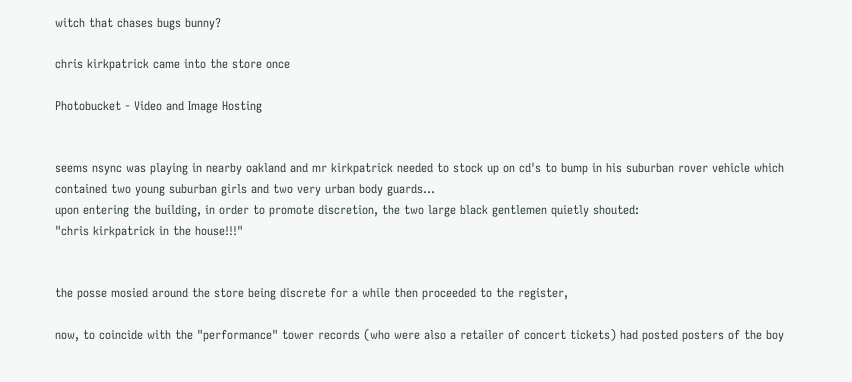witch that chases bugs bunny?

chris kirkpatrick came into the store once

Photobucket - Video and Image Hosting


seems nsync was playing in nearby oakland and mr kirkpatrick needed to stock up on cd's to bump in his suburban rover vehicle which contained two young suburban girls and two very urban body guards...
upon entering the building, in order to promote discretion, the two large black gentlemen quietly shouted:
"chris kirkpatrick in the house!!!"


the posse mosied around the store being discrete for a while then proceeded to the register,

now, to coincide with the "performance" tower records (who were also a retailer of concert tickets) had posted posters of the boy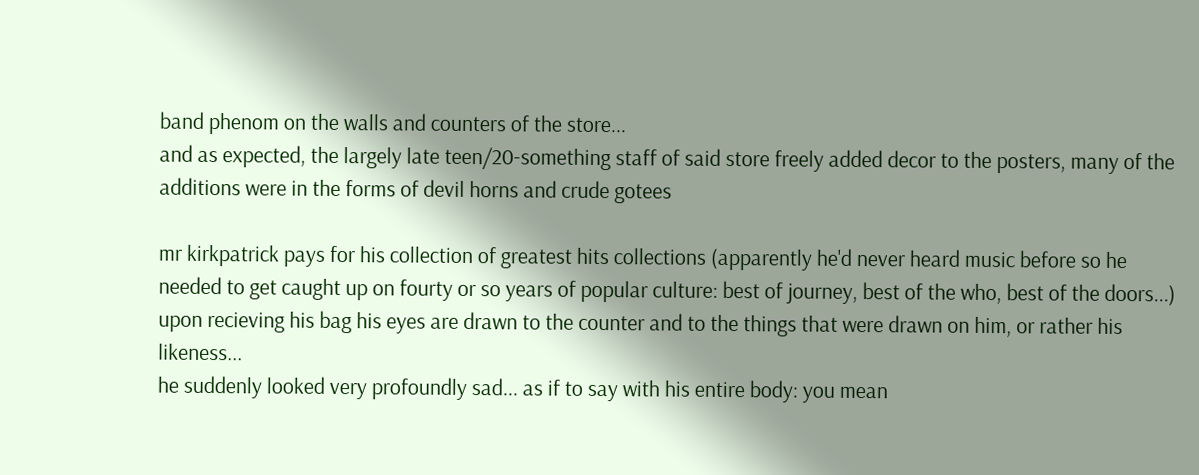band phenom on the walls and counters of the store...
and as expected, the largely late teen/20-something staff of said store freely added decor to the posters, many of the additions were in the forms of devil horns and crude gotees

mr kirkpatrick pays for his collection of greatest hits collections (apparently he'd never heard music before so he needed to get caught up on fourty or so years of popular culture: best of journey, best of the who, best of the doors...)
upon recieving his bag his eyes are drawn to the counter and to the things that were drawn on him, or rather his likeness...
he suddenly looked very profoundly sad... as if to say with his entire body: you mean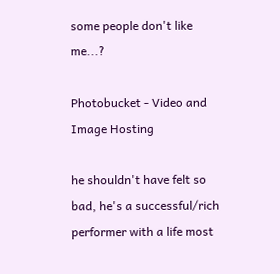some people don't like me...?

Photobucket - Video and Image Hosting

he shouldn't have felt so bad, he's a successful/rich performer with a life most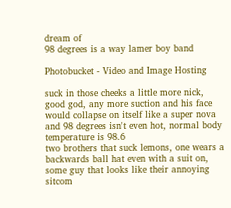dream of
98 degrees is a way lamer boy band

Photobucket - Video and Image Hosting

suck in those cheeks a little more nick, good god, any more suction and his face would collapse on itself like a super nova
and 98 degrees isn't even hot, normal body temperature is 98.6
two brothers that suck lemons, one wears a backwards ball hat even with a suit on, some guy that looks like their annoying sitcom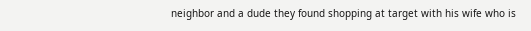neighbor and a dude they found shopping at target with his wife who is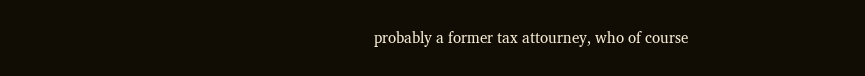probably a former tax attourney, who of course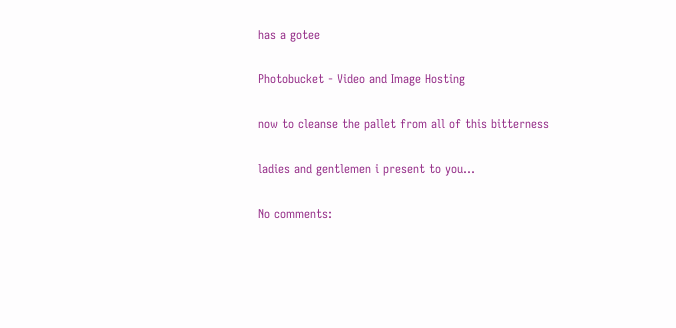has a gotee

Photobucket - Video and Image Hosting

now to cleanse the pallet from all of this bitterness

ladies and gentlemen i present to you...

No comments: